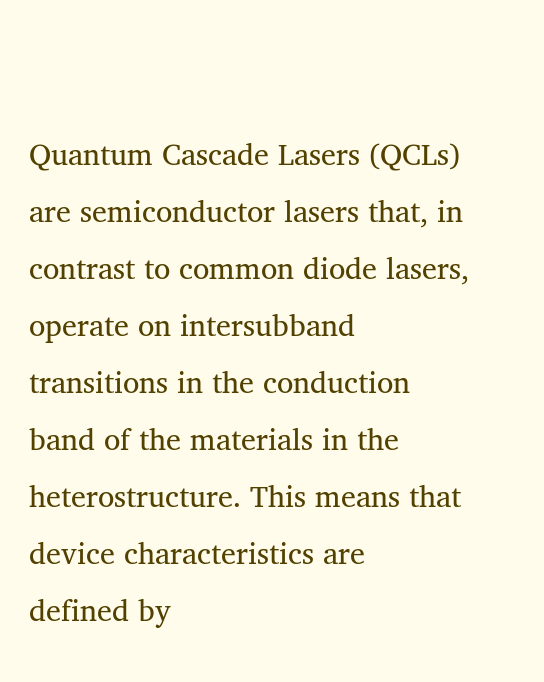Quantum Cascade Lasers (QCLs) are semiconductor lasers that, in contrast to common diode lasers, operate on intersubband transitions in the conduction band of the materials in the heterostructure. This means that device characteristics are defined by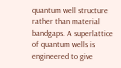quantum well structure rather than material bandgaps. A superlattice of quantum wells is engineered to give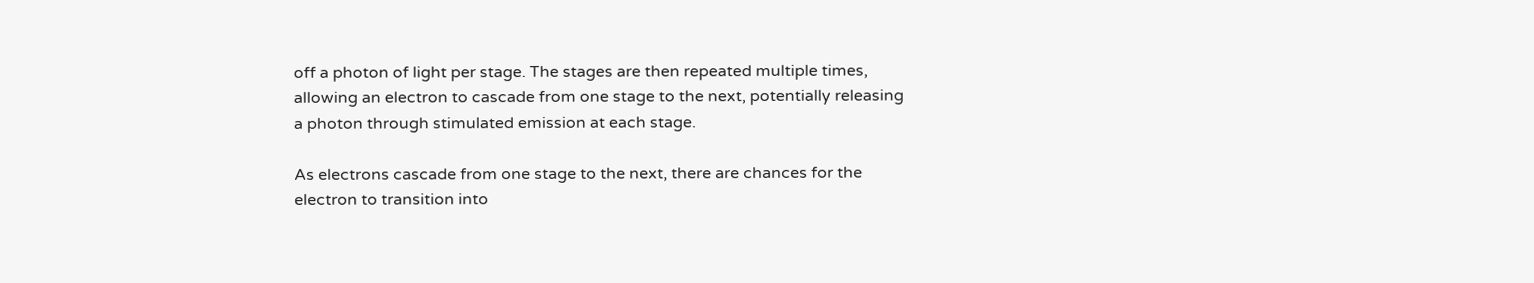off a photon of light per stage. The stages are then repeated multiple times, allowing an electron to cascade from one stage to the next, potentially releasing a photon through stimulated emission at each stage.

As electrons cascade from one stage to the next, there are chances for the electron to transition into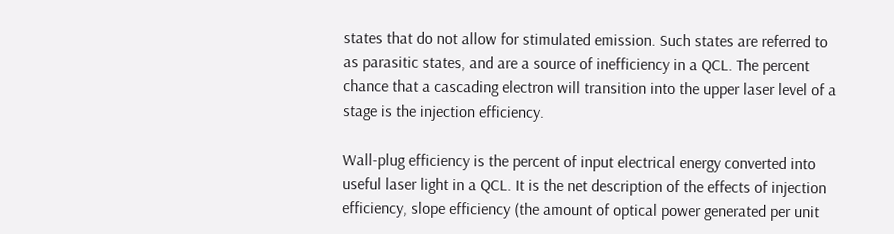states that do not allow for stimulated emission. Such states are referred to as parasitic states, and are a source of inefficiency in a QCL. The percent chance that a cascading electron will transition into the upper laser level of a stage is the injection efficiency.

Wall-plug efficiency is the percent of input electrical energy converted into useful laser light in a QCL. It is the net description of the effects of injection efficiency, slope efficiency (the amount of optical power generated per unit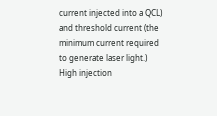current injected into a QCL) and threshold current (the minimum current required to generate laser light.) High injection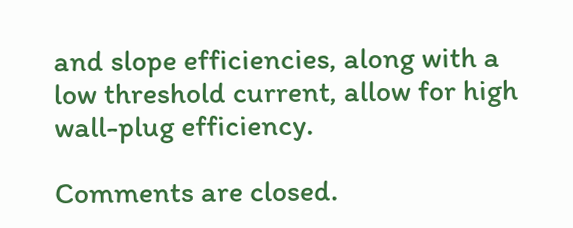and slope efficiencies, along with a low threshold current, allow for high wall-plug efficiency.

Comments are closed.